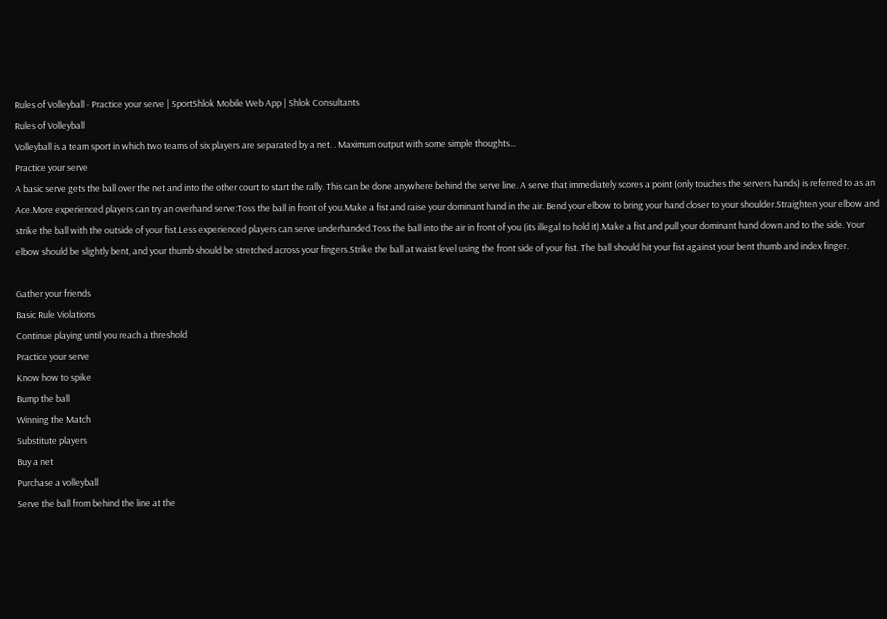Rules of Volleyball - Practice your serve | SportShlok Mobile Web App | Shlok Consultants
Rules of Volleyball
Volleyball is a team sport in which two teams of six players are separated by a net. . Maximum output with some simple thoughts...
Practice your serve
A basic serve gets the ball over the net and into the other court to start the rally. This can be done anywhere behind the serve line. A serve that immediately scores a point (only touches the servers hands) is referred to as an Ace.More experienced players can try an overhand serve:Toss the ball in front of you.Make a fist and raise your dominant hand in the air. Bend your elbow to bring your hand closer to your shoulder.Straighten your elbow and strike the ball with the outside of your fist.Less experienced players can serve underhanded.Toss the ball into the air in front of you (its illegal to hold it).Make a fist and pull your dominant hand down and to the side. Your elbow should be slightly bent, and your thumb should be stretched across your fingers.Strike the ball at waist level using the front side of your fist. The ball should hit your fist against your bent thumb and index finger.

Gather your friends
Basic Rule Violations
Continue playing until you reach a threshold
Practice your serve
Know how to spike
Bump the ball
Winning the Match
Substitute players
Buy a net
Purchase a volleyball
Serve the ball from behind the line at the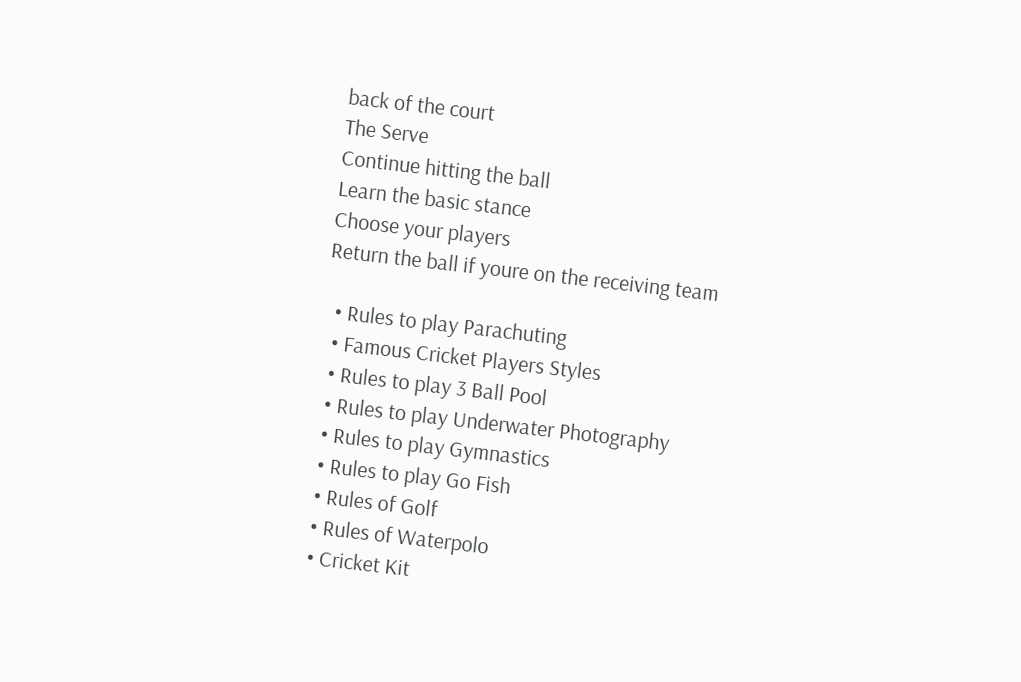back of the court
The Serve
Continue hitting the ball
Learn the basic stance
Choose your players
Return the ball if youre on the receiving team

  • Rules to play Parachuting
  • Famous Cricket Players Styles
  • Rules to play 3 Ball Pool
  • Rules to play Underwater Photography
  • Rules to play Gymnastics
  • Rules to play Go Fish
  • Rules of Golf
  • Rules of Waterpolo
  • Cricket Kit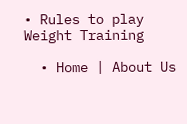• Rules to play Weight Training

  • Home | About Us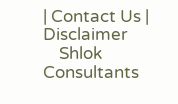| Contact Us | Disclaimer
    Shlok Consultants